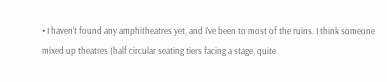• I haven't found any amphitheatres yet, and I've been to most of the ruins. I think someone mixed up theatres (half circular seating tiers facing a stage, quite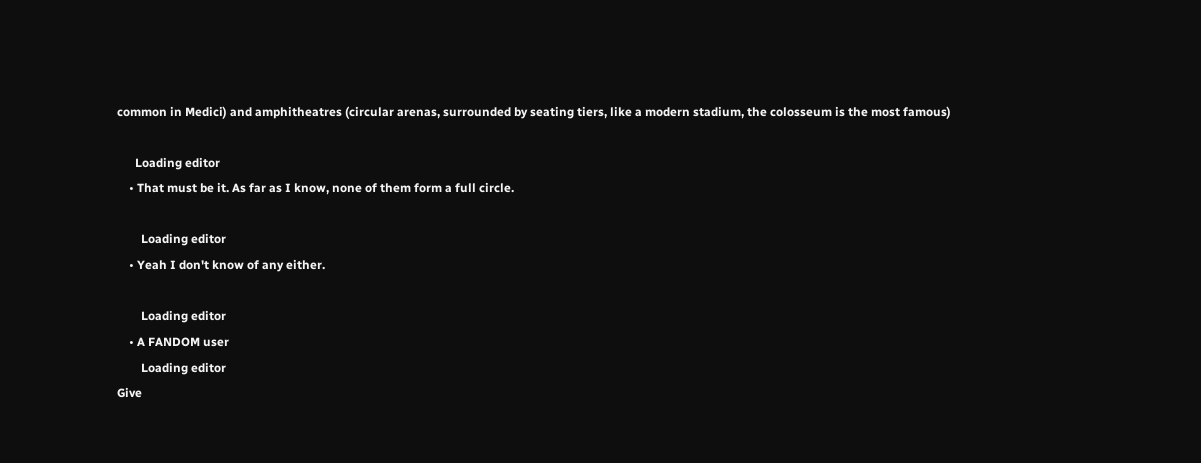common in Medici) and amphitheatres (circular arenas, surrounded by seating tiers, like a modern stadium, the colosseum is the most famous)

      Loading editor
    • That must be it. As far as I know, none of them form a full circle.

        Loading editor
    • Yeah I don't know of any either.

        Loading editor
    • A FANDOM user
        Loading editor
Give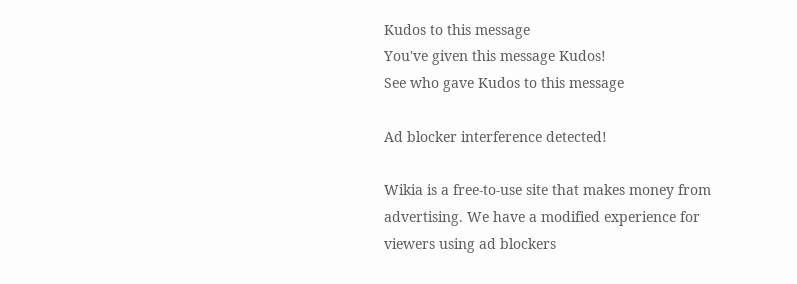Kudos to this message
You've given this message Kudos!
See who gave Kudos to this message

Ad blocker interference detected!

Wikia is a free-to-use site that makes money from advertising. We have a modified experience for viewers using ad blockers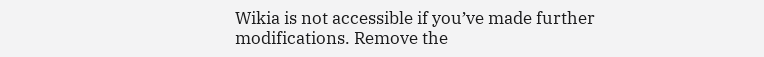Wikia is not accessible if you’ve made further modifications. Remove the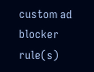custom ad blocker rule(s)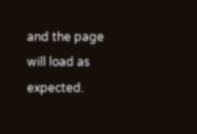and the page will load as expected.